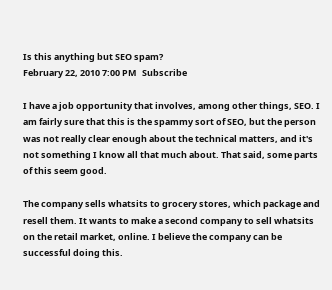Is this anything but SEO spam?
February 22, 2010 7:00 PM   Subscribe

I have a job opportunity that involves, among other things, SEO. I am fairly sure that this is the spammy sort of SEO, but the person was not really clear enough about the technical matters, and it's not something I know all that much about. That said, some parts of this seem good.

The company sells whatsits to grocery stores, which package and resell them. It wants to make a second company to sell whatsits on the retail market, online. I believe the company can be successful doing this.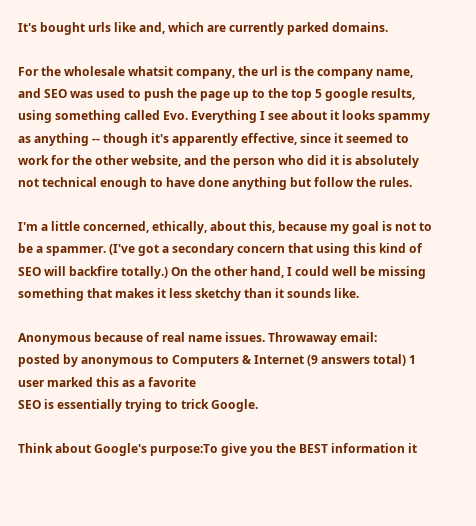It's bought urls like and, which are currently parked domains.

For the wholesale whatsit company, the url is the company name, and SEO was used to push the page up to the top 5 google results, using something called Evo. Everything I see about it looks spammy as anything -- though it's apparently effective, since it seemed to work for the other website, and the person who did it is absolutely not technical enough to have done anything but follow the rules.

I'm a little concerned, ethically, about this, because my goal is not to be a spammer. (I've got a secondary concern that using this kind of SEO will backfire totally.) On the other hand, I could well be missing something that makes it less sketchy than it sounds like.

Anonymous because of real name issues. Throwaway email:
posted by anonymous to Computers & Internet (9 answers total) 1 user marked this as a favorite
SEO is essentially trying to trick Google.

Think about Google's purpose:To give you the BEST information it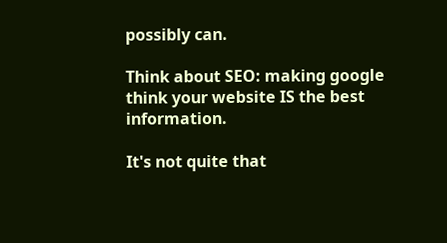possibly can.

Think about SEO: making google think your website IS the best information.

It's not quite that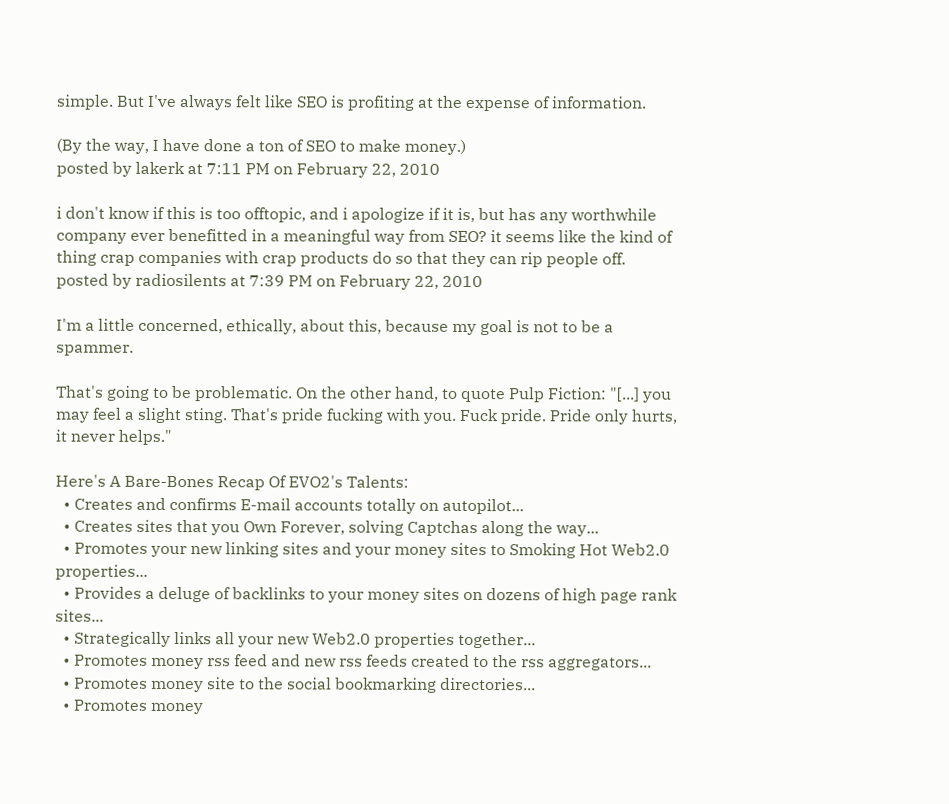simple. But I've always felt like SEO is profiting at the expense of information.

(By the way, I have done a ton of SEO to make money.)
posted by lakerk at 7:11 PM on February 22, 2010

i don't know if this is too offtopic, and i apologize if it is, but has any worthwhile company ever benefitted in a meaningful way from SEO? it seems like the kind of thing crap companies with crap products do so that they can rip people off.
posted by radiosilents at 7:39 PM on February 22, 2010

I'm a little concerned, ethically, about this, because my goal is not to be a spammer.

That's going to be problematic. On the other hand, to quote Pulp Fiction: "[...] you may feel a slight sting. That's pride fucking with you. Fuck pride. Pride only hurts, it never helps."

Here's A Bare-Bones Recap Of EVO2's Talents:
  • Creates and confirms E-mail accounts totally on autopilot...
  • Creates sites that you Own Forever, solving Captchas along the way...
  • Promotes your new linking sites and your money sites to Smoking Hot Web2.0 properties...
  • Provides a deluge of backlinks to your money sites on dozens of high page rank sites...
  • Strategically links all your new Web2.0 properties together...
  • Promotes money rss feed and new rss feeds created to the rss aggregators...
  • Promotes money site to the social bookmarking directories...
  • Promotes money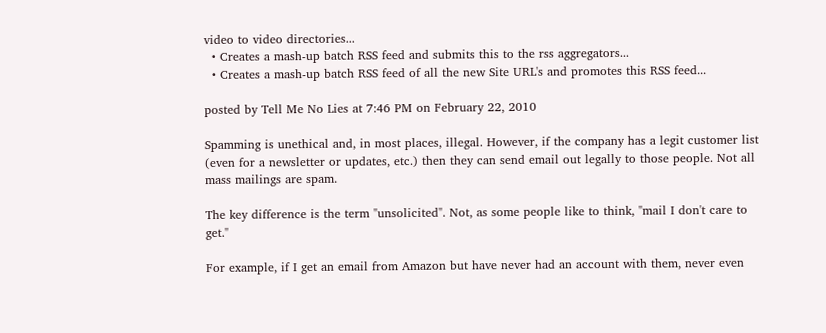video to video directories...
  • Creates a mash-up batch RSS feed and submits this to the rss aggregators...
  • Creates a mash-up batch RSS feed of all the new Site URL's and promotes this RSS feed...

posted by Tell Me No Lies at 7:46 PM on February 22, 2010

Spamming is unethical and, in most places, illegal. However, if the company has a legit customer list (even for a newsletter or updates, etc.) then they can send email out legally to those people. Not all mass mailings are spam.

The key difference is the term "unsolicited". Not, as some people like to think, "mail I don't care to get."

For example, if I get an email from Amazon but have never had an account with them, never even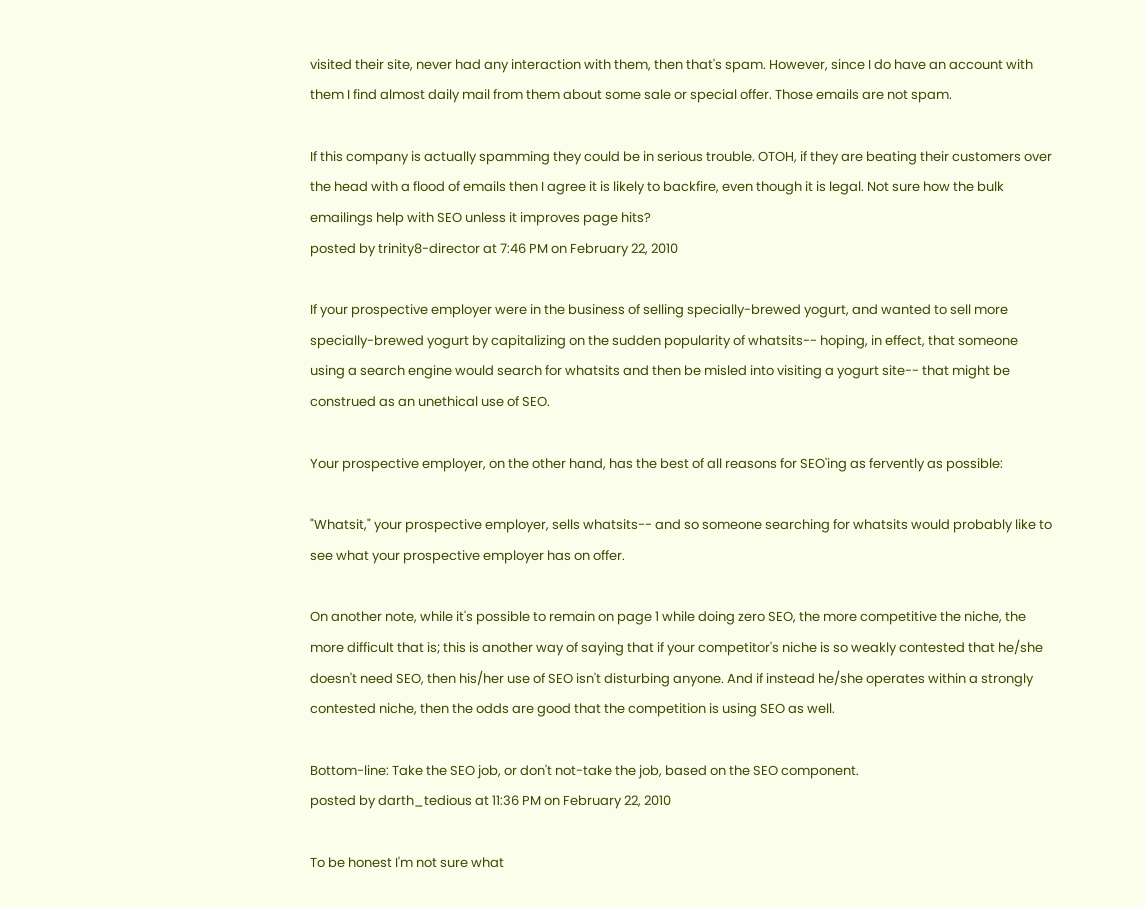visited their site, never had any interaction with them, then that's spam. However, since I do have an account with them I find almost daily mail from them about some sale or special offer. Those emails are not spam.

If this company is actually spamming they could be in serious trouble. OTOH, if they are beating their customers over the head with a flood of emails then I agree it is likely to backfire, even though it is legal. Not sure how the bulk emailings help with SEO unless it improves page hits?
posted by trinity8-director at 7:46 PM on February 22, 2010

If your prospective employer were in the business of selling specially-brewed yogurt, and wanted to sell more specially-brewed yogurt by capitalizing on the sudden popularity of whatsits-- hoping, in effect, that someone using a search engine would search for whatsits and then be misled into visiting a yogurt site-- that might be construed as an unethical use of SEO.

Your prospective employer, on the other hand, has the best of all reasons for SEO'ing as fervently as possible:

"Whatsit," your prospective employer, sells whatsits-- and so someone searching for whatsits would probably like to see what your prospective employer has on offer.

On another note, while it's possible to remain on page 1 while doing zero SEO, the more competitive the niche, the more difficult that is; this is another way of saying that if your competitor's niche is so weakly contested that he/she doesn't need SEO, then his/her use of SEO isn't disturbing anyone. And if instead he/she operates within a strongly contested niche, then the odds are good that the competition is using SEO as well.

Bottom-line: Take the SEO job, or don't not-take the job, based on the SEO component.
posted by darth_tedious at 11:36 PM on February 22, 2010

To be honest I'm not sure what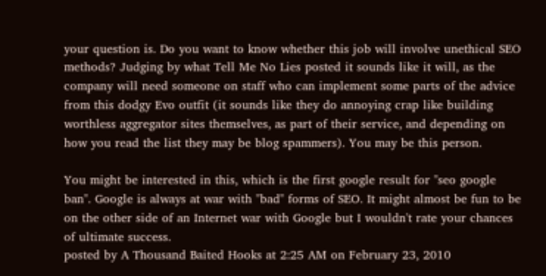your question is. Do you want to know whether this job will involve unethical SEO methods? Judging by what Tell Me No Lies posted it sounds like it will, as the company will need someone on staff who can implement some parts of the advice from this dodgy Evo outfit (it sounds like they do annoying crap like building worthless aggregator sites themselves, as part of their service, and depending on how you read the list they may be blog spammers). You may be this person.

You might be interested in this, which is the first google result for "seo google ban". Google is always at war with "bad" forms of SEO. It might almost be fun to be on the other side of an Internet war with Google but I wouldn't rate your chances of ultimate success.
posted by A Thousand Baited Hooks at 2:25 AM on February 23, 2010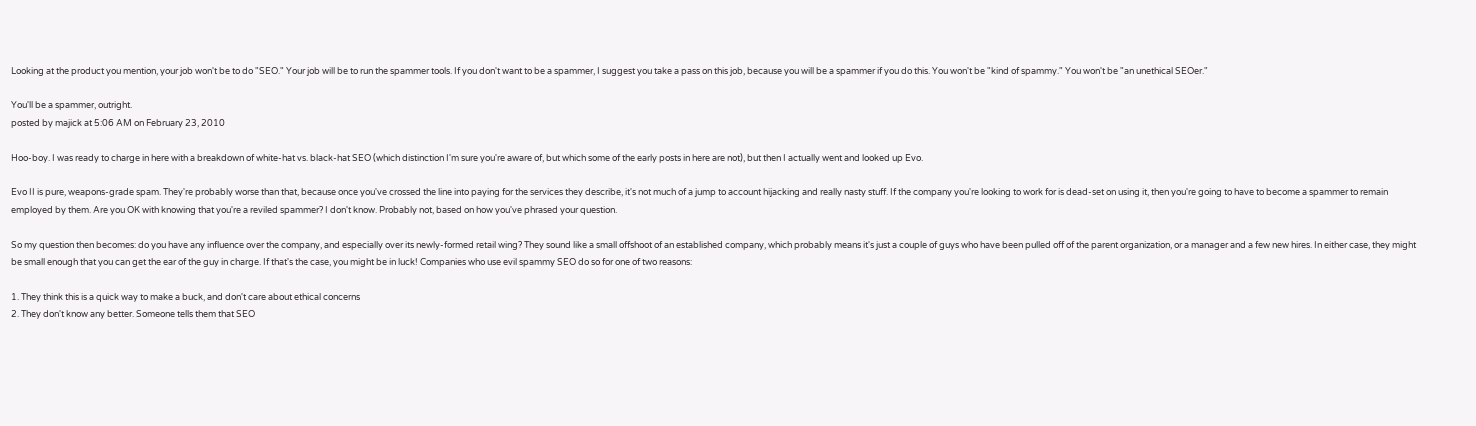Looking at the product you mention, your job won't be to do "SEO." Your job will be to run the spammer tools. If you don't want to be a spammer, I suggest you take a pass on this job, because you will be a spammer if you do this. You won't be "kind of spammy." You won't be "an unethical SEOer."

You'll be a spammer, outright.
posted by majick at 5:06 AM on February 23, 2010

Hoo-boy. I was ready to charge in here with a breakdown of white-hat vs. black-hat SEO (which distinction I'm sure you're aware of, but which some of the early posts in here are not), but then I actually went and looked up Evo.

Evo II is pure, weapons-grade spam. They're probably worse than that, because once you've crossed the line into paying for the services they describe, it's not much of a jump to account hijacking and really nasty stuff. If the company you're looking to work for is dead-set on using it, then you're going to have to become a spammer to remain employed by them. Are you OK with knowing that you're a reviled spammer? I don't know. Probably not, based on how you've phrased your question.

So my question then becomes: do you have any influence over the company, and especially over its newly-formed retail wing? They sound like a small offshoot of an established company, which probably means it's just a couple of guys who have been pulled off of the parent organization, or a manager and a few new hires. In either case, they might be small enough that you can get the ear of the guy in charge. If that's the case, you might be in luck! Companies who use evil spammy SEO do so for one of two reasons:

1. They think this is a quick way to make a buck, and don't care about ethical concerns
2. They don't know any better. Someone tells them that SEO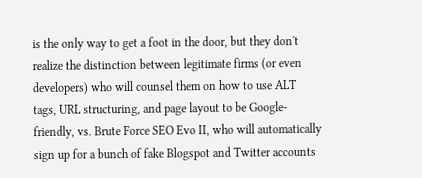is the only way to get a foot in the door, but they don't realize the distinction between legitimate firms (or even developers) who will counsel them on how to use ALT tags, URL structuring, and page layout to be Google-friendly, vs. Brute Force SEO Evo II, who will automatically sign up for a bunch of fake Blogspot and Twitter accounts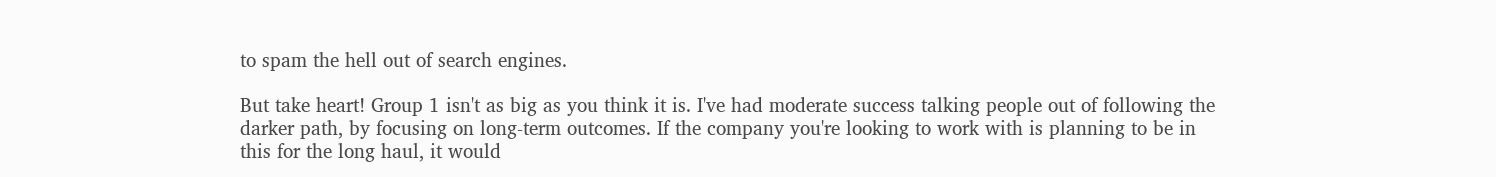to spam the hell out of search engines.

But take heart! Group 1 isn't as big as you think it is. I've had moderate success talking people out of following the darker path, by focusing on long-term outcomes. If the company you're looking to work with is planning to be in this for the long haul, it would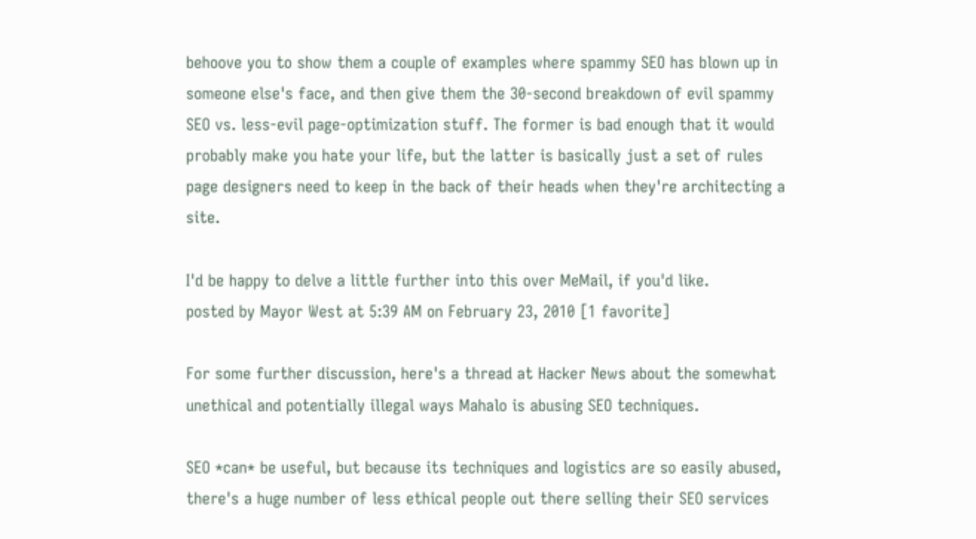behoove you to show them a couple of examples where spammy SEO has blown up in someone else's face, and then give them the 30-second breakdown of evil spammy SEO vs. less-evil page-optimization stuff. The former is bad enough that it would probably make you hate your life, but the latter is basically just a set of rules page designers need to keep in the back of their heads when they're architecting a site.

I'd be happy to delve a little further into this over MeMail, if you'd like.
posted by Mayor West at 5:39 AM on February 23, 2010 [1 favorite]

For some further discussion, here's a thread at Hacker News about the somewhat unethical and potentially illegal ways Mahalo is abusing SEO techniques.

SEO *can* be useful, but because its techniques and logistics are so easily abused, there's a huge number of less ethical people out there selling their SEO services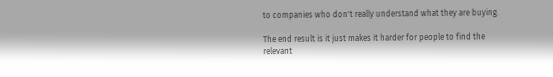to companies who don't really understand what they are buying.

The end result is it just makes it harder for people to find the relevant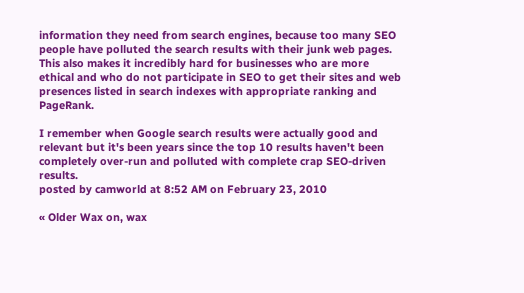information they need from search engines, because too many SEO people have polluted the search results with their junk web pages. This also makes it incredibly hard for businesses who are more ethical and who do not participate in SEO to get their sites and web presences listed in search indexes with appropriate ranking and PageRank.

I remember when Google search results were actually good and relevant but it's been years since the top 10 results haven't been completely over-run and polluted with complete crap SEO-driven results.
posted by camworld at 8:52 AM on February 23, 2010

« Older Wax on, wax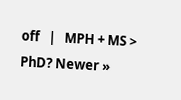off   |   MPH + MS > PhD? Newer »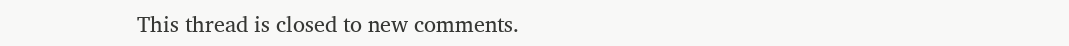This thread is closed to new comments.